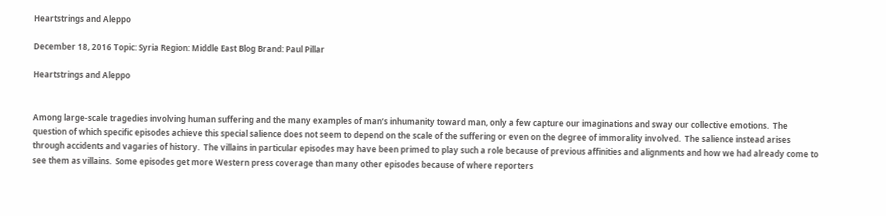Heartstrings and Aleppo

December 18, 2016 Topic: Syria Region: Middle East Blog Brand: Paul Pillar

Heartstrings and Aleppo


Among large-scale tragedies involving human suffering and the many examples of man’s inhumanity toward man, only a few capture our imaginations and sway our collective emotions.  The question of which specific episodes achieve this special salience does not seem to depend on the scale of the suffering or even on the degree of immorality involved.  The salience instead arises through accidents and vagaries of history.  The villains in particular episodes may have been primed to play such a role because of previous affinities and alignments and how we had already come to see them as villains.  Some episodes get more Western press coverage than many other episodes because of where reporters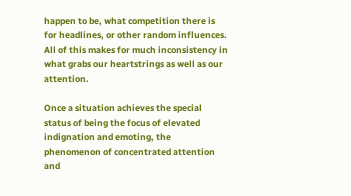happen to be, what competition there is for headlines, or other random influences.  All of this makes for much inconsistency in what grabs our heartstrings as well as our attention.

Once a situation achieves the special status of being the focus of elevated indignation and emoting, the phenomenon of concentrated attention and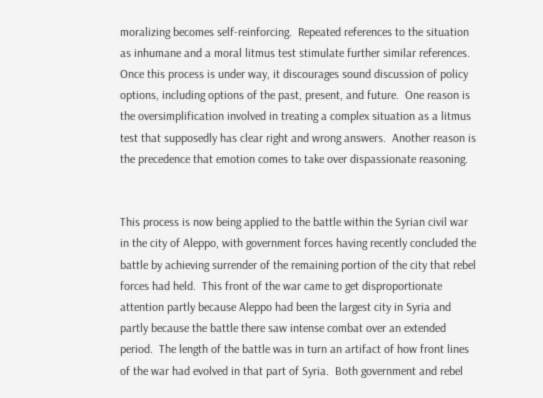moralizing becomes self-reinforcing.  Repeated references to the situation as inhumane and a moral litmus test stimulate further similar references.  Once this process is under way, it discourages sound discussion of policy options, including options of the past, present, and future.  One reason is the oversimplification involved in treating a complex situation as a litmus test that supposedly has clear right and wrong answers.  Another reason is the precedence that emotion comes to take over dispassionate reasoning.


This process is now being applied to the battle within the Syrian civil war in the city of Aleppo, with government forces having recently concluded the battle by achieving surrender of the remaining portion of the city that rebel forces had held.  This front of the war came to get disproportionate attention partly because Aleppo had been the largest city in Syria and partly because the battle there saw intense combat over an extended period.  The length of the battle was in turn an artifact of how front lines of the war had evolved in that part of Syria.  Both government and rebel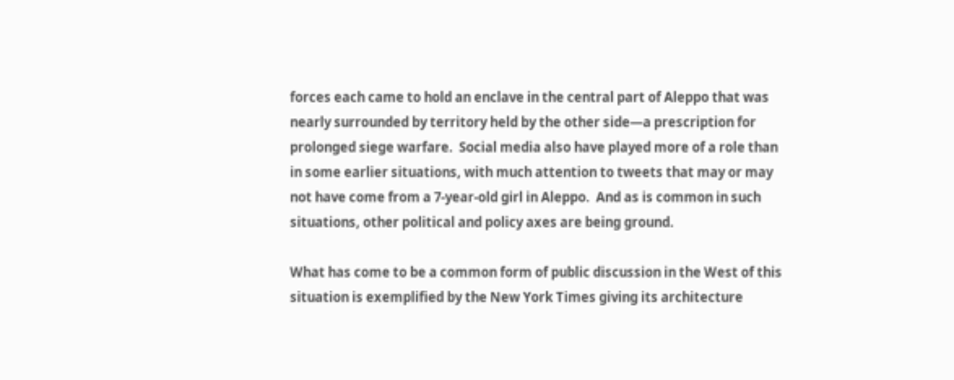forces each came to hold an enclave in the central part of Aleppo that was nearly surrounded by territory held by the other side—a prescription for prolonged siege warfare.  Social media also have played more of a role than in some earlier situations, with much attention to tweets that may or may not have come from a 7-year-old girl in Aleppo.  And as is common in such situations, other political and policy axes are being ground.

What has come to be a common form of public discussion in the West of this situation is exemplified by the New York Times giving its architecture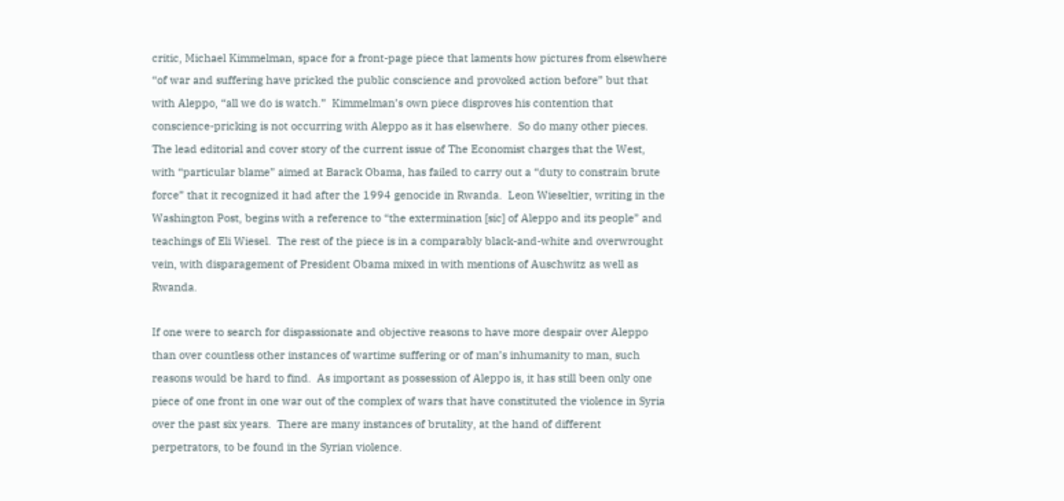critic, Michael Kimmelman, space for a front-page piece that laments how pictures from elsewhere “of war and suffering have pricked the public conscience and provoked action before” but that with Aleppo, “all we do is watch.”  Kimmelman’s own piece disproves his contention that conscience-pricking is not occurring with Aleppo as it has elsewhere.  So do many other pieces.  The lead editorial and cover story of the current issue of The Economist charges that the West, with “particular blame” aimed at Barack Obama, has failed to carry out a “duty to constrain brute force” that it recognized it had after the 1994 genocide in Rwanda.  Leon Wieseltier, writing in the Washington Post, begins with a reference to “the extermination [sic] of Aleppo and its people” and teachings of Eli Wiesel.  The rest of the piece is in a comparably black-and-white and overwrought vein, with disparagement of President Obama mixed in with mentions of Auschwitz as well as Rwanda.

If one were to search for dispassionate and objective reasons to have more despair over Aleppo than over countless other instances of wartime suffering or of man’s inhumanity to man, such reasons would be hard to find.  As important as possession of Aleppo is, it has still been only one piece of one front in one war out of the complex of wars that have constituted the violence in Syria over the past six years.  There are many instances of brutality, at the hand of different perpetrators, to be found in the Syrian violence.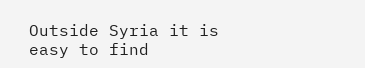Outside Syria it is easy to find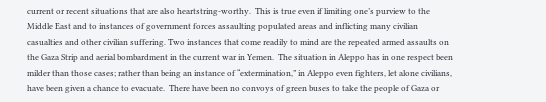current or recent situations that are also heartstring-worthy.  This is true even if limiting one’s purview to the Middle East and to instances of government forces assaulting populated areas and inflicting many civilian casualties and other civilian suffering. Two instances that come readily to mind are the repeated armed assaults on the Gaza Strip and aerial bombardment in the current war in Yemen.  The situation in Aleppo has in one respect been milder than those cases; rather than being an instance of “extermination,” in Aleppo even fighters, let alone civilians, have been given a chance to evacuate.  There have been no convoys of green buses to take the people of Gaza or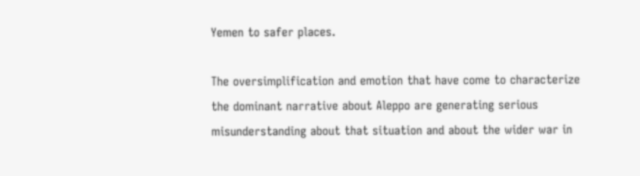Yemen to safer places.

The oversimplification and emotion that have come to characterize the dominant narrative about Aleppo are generating serious misunderstanding about that situation and about the wider war in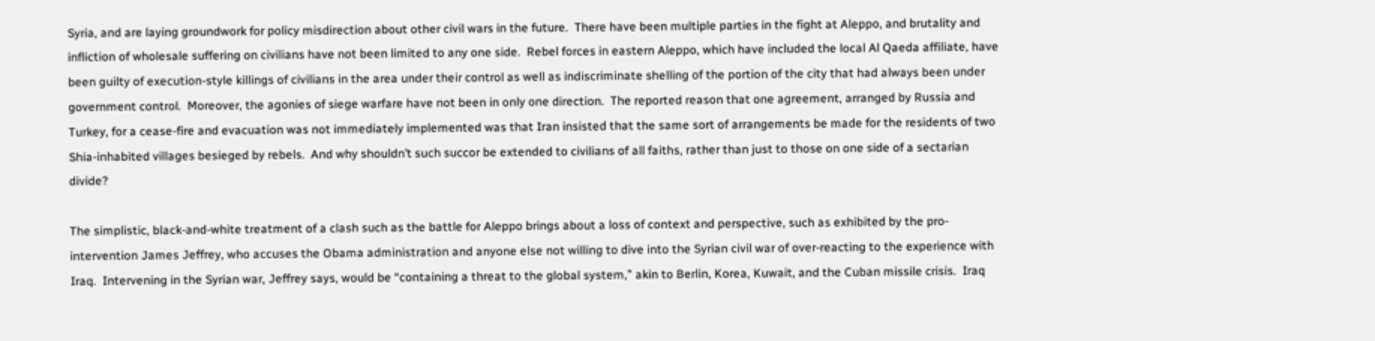Syria, and are laying groundwork for policy misdirection about other civil wars in the future.  There have been multiple parties in the fight at Aleppo, and brutality and infliction of wholesale suffering on civilians have not been limited to any one side.  Rebel forces in eastern Aleppo, which have included the local Al Qaeda affiliate, have been guilty of execution-style killings of civilians in the area under their control as well as indiscriminate shelling of the portion of the city that had always been under government control.  Moreover, the agonies of siege warfare have not been in only one direction.  The reported reason that one agreement, arranged by Russia and Turkey, for a cease-fire and evacuation was not immediately implemented was that Iran insisted that the same sort of arrangements be made for the residents of two Shia-inhabited villages besieged by rebels.  And why shouldn’t such succor be extended to civilians of all faiths, rather than just to those on one side of a sectarian divide?

The simplistic, black-and-white treatment of a clash such as the battle for Aleppo brings about a loss of context and perspective, such as exhibited by the pro-intervention James Jeffrey, who accuses the Obama administration and anyone else not willing to dive into the Syrian civil war of over-reacting to the experience with Iraq.  Intervening in the Syrian war, Jeffrey says, would be “containing a threat to the global system,” akin to Berlin, Korea, Kuwait, and the Cuban missile crisis.  Iraq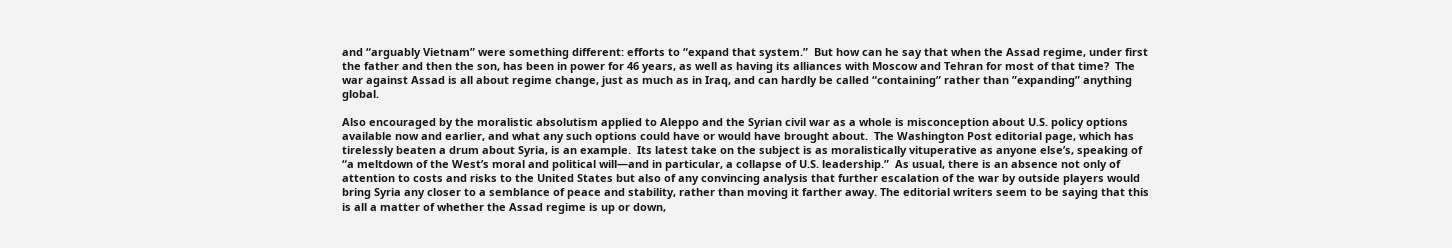and “arguably Vietnam” were something different: efforts to “expand that system.”  But how can he say that when the Assad regime, under first the father and then the son, has been in power for 46 years, as well as having its alliances with Moscow and Tehran for most of that time?  The war against Assad is all about regime change, just as much as in Iraq, and can hardly be called “containing” rather than ”expanding” anything global.

Also encouraged by the moralistic absolutism applied to Aleppo and the Syrian civil war as a whole is misconception about U.S. policy options available now and earlier, and what any such options could have or would have brought about.  The Washington Post editorial page, which has tirelessly beaten a drum about Syria, is an example.  Its latest take on the subject is as moralistically vituperative as anyone else’s, speaking of “a meltdown of the West’s moral and political will—and in particular, a collapse of U.S. leadership.”  As usual, there is an absence not only of attention to costs and risks to the United States but also of any convincing analysis that further escalation of the war by outside players would bring Syria any closer to a semblance of peace and stability, rather than moving it farther away. The editorial writers seem to be saying that this is all a matter of whether the Assad regime is up or down,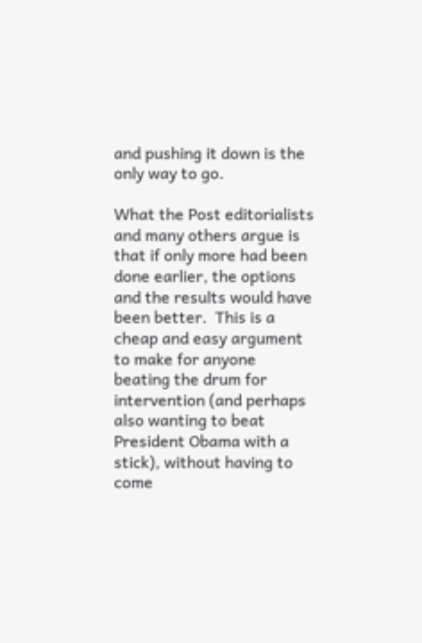and pushing it down is the only way to go.

What the Post editorialists and many others argue is that if only more had been done earlier, the options and the results would have been better.  This is a cheap and easy argument to make for anyone beating the drum for intervention (and perhaps also wanting to beat President Obama with a stick), without having to come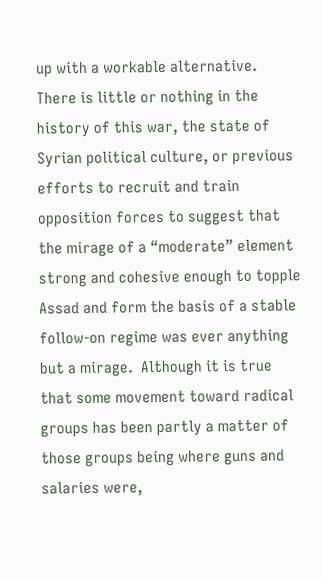up with a workable alternative.  There is little or nothing in the history of this war, the state of Syrian political culture, or previous efforts to recruit and train opposition forces to suggest that the mirage of a “moderate” element strong and cohesive enough to topple Assad and form the basis of a stable follow-on regime was ever anything but a mirage.  Although it is true that some movement toward radical groups has been partly a matter of those groups being where guns and salaries were,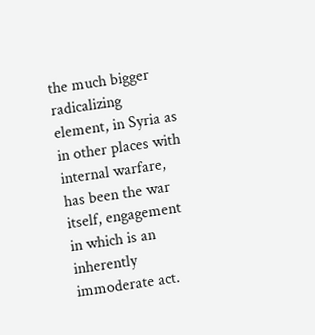the much bigger radicalizing element, in Syria as in other places with internal warfare, has been the war itself, engagement in which is an inherently immoderate act.